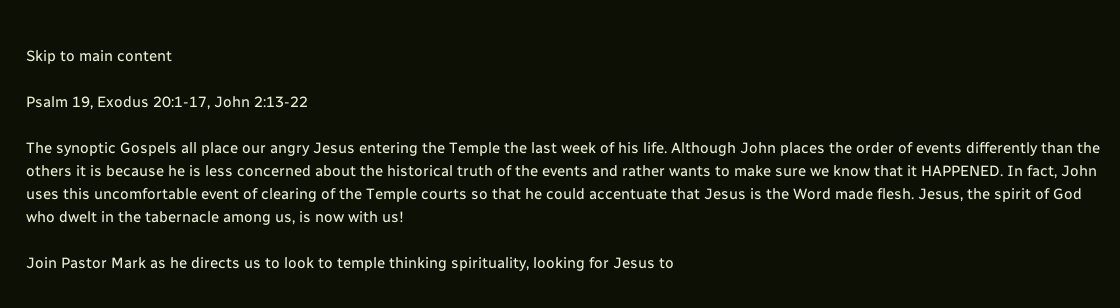Skip to main content

Psalm 19, Exodus 20:1-17, John 2:13-22

The synoptic Gospels all place our angry Jesus entering the Temple the last week of his life. Although John places the order of events differently than the others it is because he is less concerned about the historical truth of the events and rather wants to make sure we know that it HAPPENED. In fact, John uses this uncomfortable event of clearing of the Temple courts so that he could accentuate that Jesus is the Word made flesh. Jesus, the spirit of God who dwelt in the tabernacle among us, is now with us!

Join Pastor Mark as he directs us to look to temple thinking spirituality, looking for Jesus to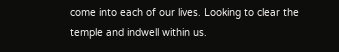come into each of our lives. Looking to clear the temple and indwell within us.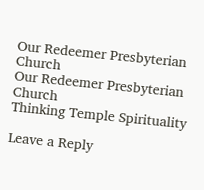Our Redeemer Presbyterian Church
Our Redeemer Presbyterian Church
Thinking Temple Spirituality

Leave a Reply